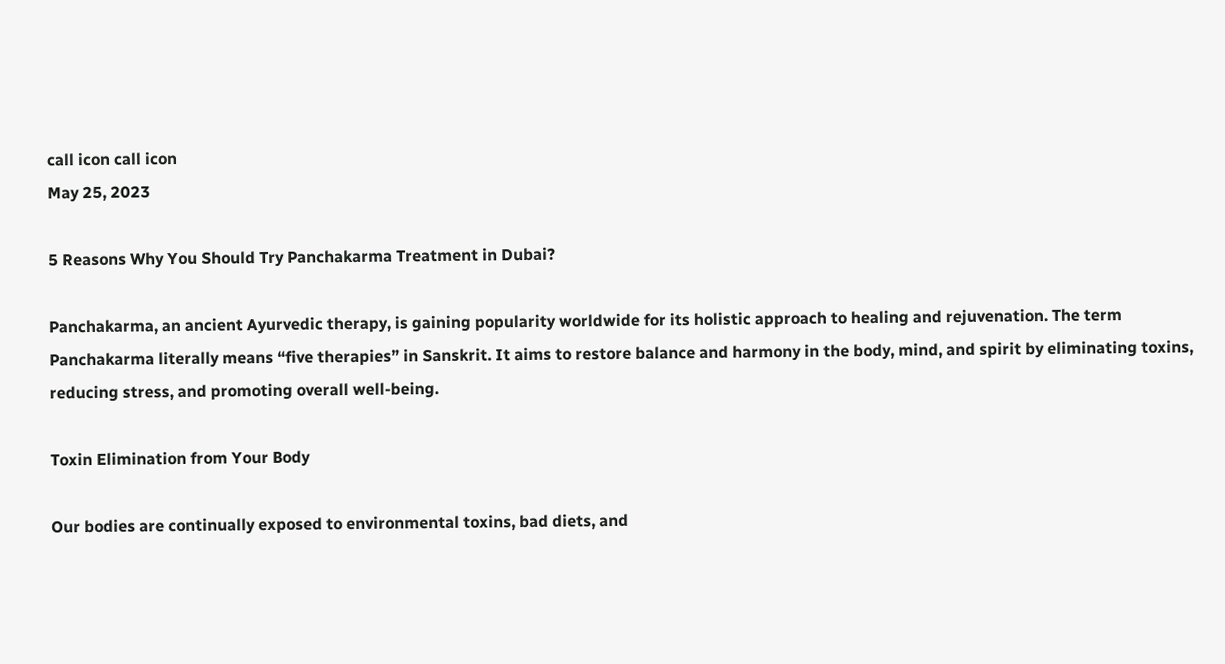call icon call icon
May 25, 2023

5 Reasons Why You Should Try Panchakarma Treatment in Dubai?

Panchakarma, an ancient Ayurvedic therapy, is gaining popularity worldwide for its holistic approach to healing and rejuvenation. The term Panchakarma literally means “five therapies” in Sanskrit. It aims to restore balance and harmony in the body, mind, and spirit by eliminating toxins, reducing stress, and promoting overall well-being.

Toxin Elimination from Your Body

Our bodies are continually exposed to environmental toxins, bad diets, and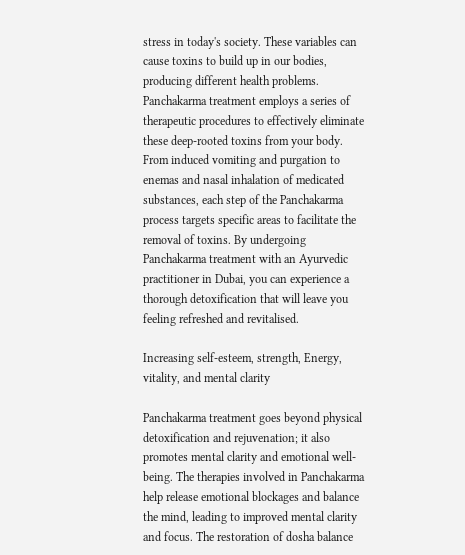stress in today's society. These variables can cause toxins to build up in our bodies, producing different health problems. Panchakarma treatment employs a series of therapeutic procedures to effectively eliminate these deep-rooted toxins from your body. From induced vomiting and purgation to enemas and nasal inhalation of medicated substances, each step of the Panchakarma process targets specific areas to facilitate the removal of toxins. By undergoing Panchakarma treatment with an Ayurvedic practitioner in Dubai, you can experience a thorough detoxification that will leave you feeling refreshed and revitalised.

Increasing self-esteem, strength, Energy, vitality, and mental clarity

Panchakarma treatment goes beyond physical detoxification and rejuvenation; it also promotes mental clarity and emotional well-being. The therapies involved in Panchakarma help release emotional blockages and balance the mind, leading to improved mental clarity and focus. The restoration of dosha balance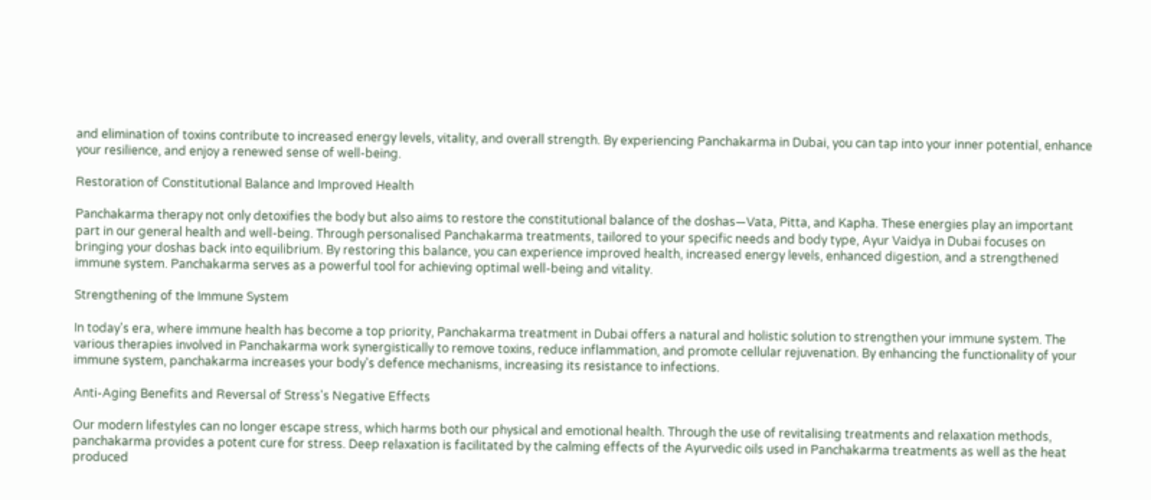and elimination of toxins contribute to increased energy levels, vitality, and overall strength. By experiencing Panchakarma in Dubai, you can tap into your inner potential, enhance your resilience, and enjoy a renewed sense of well-being.

Restoration of Constitutional Balance and Improved Health

Panchakarma therapy not only detoxifies the body but also aims to restore the constitutional balance of the doshas—Vata, Pitta, and Kapha. These energies play an important part in our general health and well-being. Through personalised Panchakarma treatments, tailored to your specific needs and body type, Ayur Vaidya in Dubai focuses on bringing your doshas back into equilibrium. By restoring this balance, you can experience improved health, increased energy levels, enhanced digestion, and a strengthened immune system. Panchakarma serves as a powerful tool for achieving optimal well-being and vitality.

Strengthening of the Immune System

In today's era, where immune health has become a top priority, Panchakarma treatment in Dubai offers a natural and holistic solution to strengthen your immune system. The various therapies involved in Panchakarma work synergistically to remove toxins, reduce inflammation, and promote cellular rejuvenation. By enhancing the functionality of your immune system, panchakarma increases your body's defence mechanisms, increasing its resistance to infections.

Anti-Aging Benefits and Reversal of Stress's Negative Effects

Our modern lifestyles can no longer escape stress, which harms both our physical and emotional health. Through the use of revitalising treatments and relaxation methods, panchakarma provides a potent cure for stress. Deep relaxation is facilitated by the calming effects of the Ayurvedic oils used in Panchakarma treatments as well as the heat produced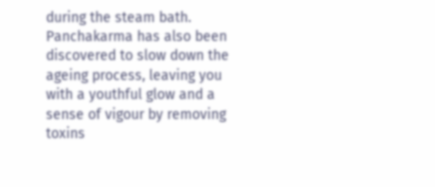during the steam bath. Panchakarma has also been discovered to slow down the ageing process, leaving you with a youthful glow and a sense of vigour by removing toxins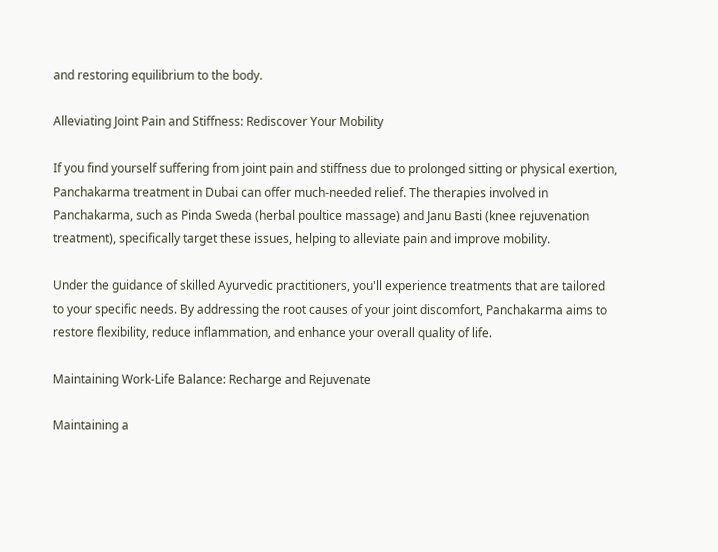and restoring equilibrium to the body.

Alleviating Joint Pain and Stiffness: Rediscover Your Mobility

If you find yourself suffering from joint pain and stiffness due to prolonged sitting or physical exertion, Panchakarma treatment in Dubai can offer much-needed relief. The therapies involved in Panchakarma, such as Pinda Sweda (herbal poultice massage) and Janu Basti (knee rejuvenation treatment), specifically target these issues, helping to alleviate pain and improve mobility.

Under the guidance of skilled Ayurvedic practitioners, you'll experience treatments that are tailored to your specific needs. By addressing the root causes of your joint discomfort, Panchakarma aims to restore flexibility, reduce inflammation, and enhance your overall quality of life.

Maintaining Work-Life Balance: Recharge and Rejuvenate

Maintaining a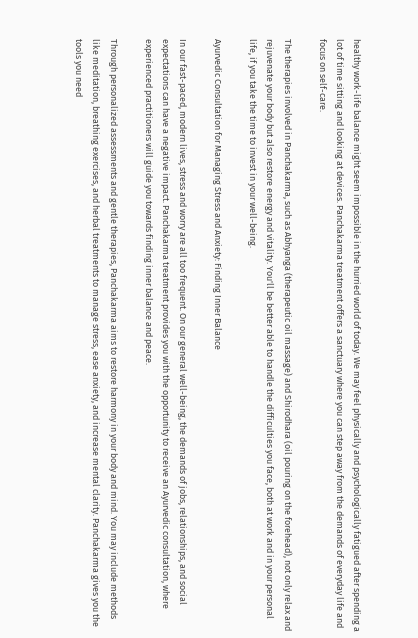healthy work-life balance might seem impossible in the hurried world of today. We may feel physically and psychologically fatigued after spending a lot of time sitting and looking at devices. Panchakarma treatment offers a sanctuary where you can step away from the demands of everyday life and focus on self-care.

The therapies involved in Panchakarma, such as Abhyanga (therapeutic oil massage) and Shirodhara (oil pouring on the forehead), not only relax and rejuvenate your body but also restore energy and vitality. You'll be better able to handle the difficulties you face, both at work and in your personal life, if you take the time to invest in your well-being.

Ayurvedic Consultation for Managing Stress and Anxiety: Finding Inner Balance

In our fast-paced, modern lives, stress and worry are all too frequent. On our general well-being, the demands of jobs, relationships, and social expectations can have a negative impact. Panchakarma treatment provides you with the opportunity to receive an Ayurvedic consultation, where experienced practitioners will guide you towards finding inner balance and peace.

Through personalized assessments and gentle therapies, Panchakarma aims to restore harmony in your body and mind. You may include methods like meditation, breathing exercises, and herbal treatments to manage stress, ease anxiety, and increase mental clarity. Panchakarma gives you the tools you need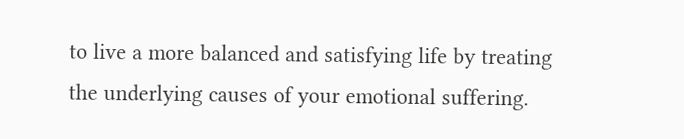to live a more balanced and satisfying life by treating the underlying causes of your emotional suffering.